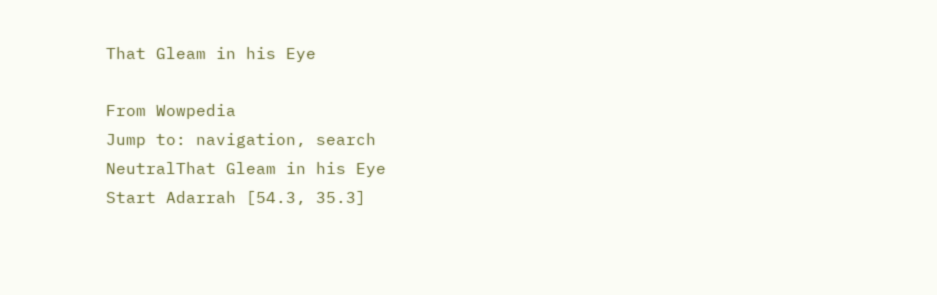That Gleam in his Eye

From Wowpedia
Jump to: navigation, search
NeutralThat Gleam in his Eye
Start Adarrah [54.3, 35.3]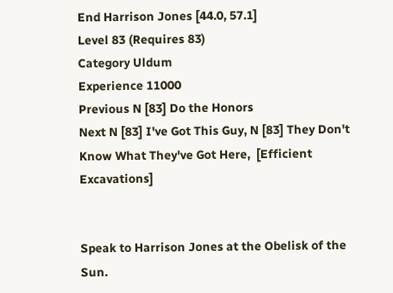End Harrison Jones [44.0, 57.1]
Level 83 (Requires 83)
Category Uldum
Experience 11000
Previous N [83] Do the Honors
Next N [83] I've Got This Guy, N [83] They Don't Know What They've Got Here,  [Efficient Excavations]


Speak to Harrison Jones at the Obelisk of the Sun.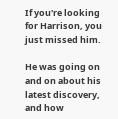If you're looking for Harrison, you just missed him.

He was going on and on about his latest discovery, and how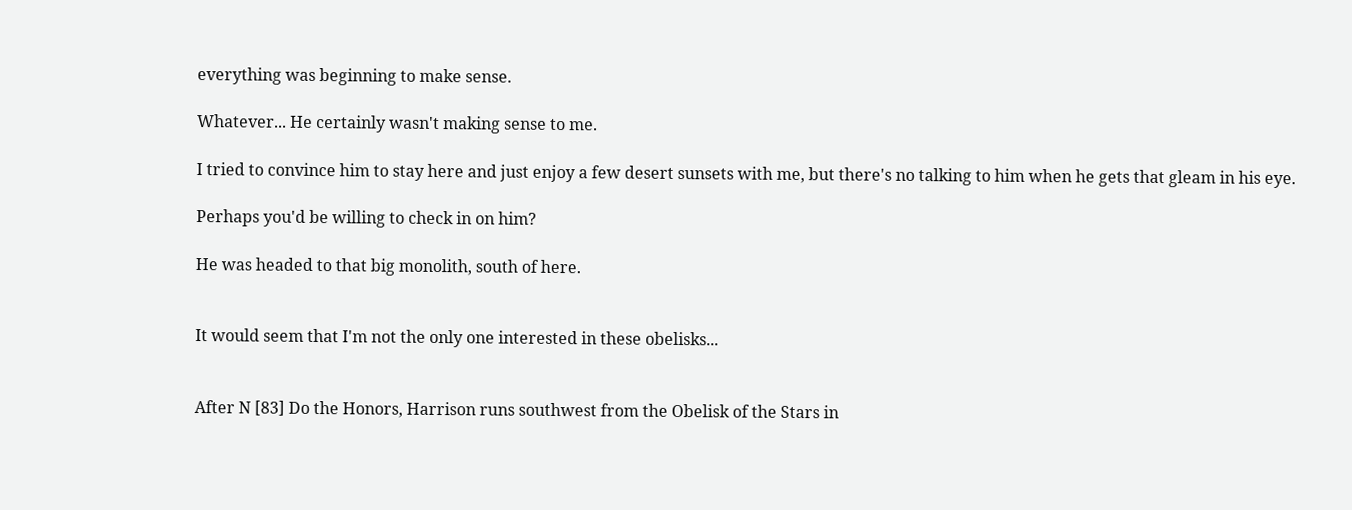everything was beginning to make sense.

Whatever... He certainly wasn't making sense to me.

I tried to convince him to stay here and just enjoy a few desert sunsets with me, but there's no talking to him when he gets that gleam in his eye.

Perhaps you'd be willing to check in on him?

He was headed to that big monolith, south of here.


It would seem that I'm not the only one interested in these obelisks...


After N [83] Do the Honors, Harrison runs southwest from the Obelisk of the Stars in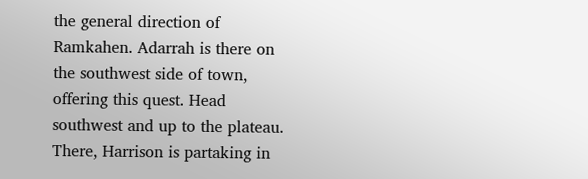the general direction of Ramkahen. Adarrah is there on the southwest side of town, offering this quest. Head southwest and up to the plateau. There, Harrison is partaking in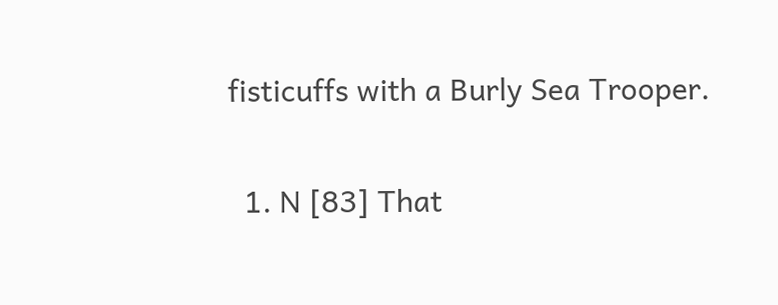fisticuffs with a Burly Sea Trooper.


  1. N [83] That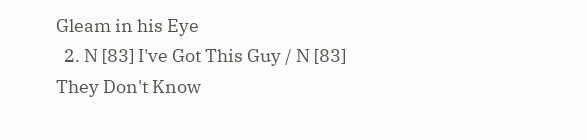Gleam in his Eye
  2. N [83] I've Got This Guy / N [83] They Don't Know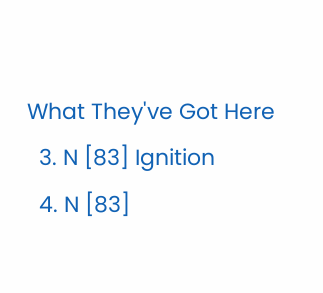What They've Got Here
  3. N [83] Ignition
  4. N [83]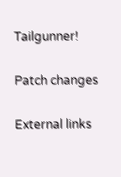Tailgunner!

Patch changes

External links